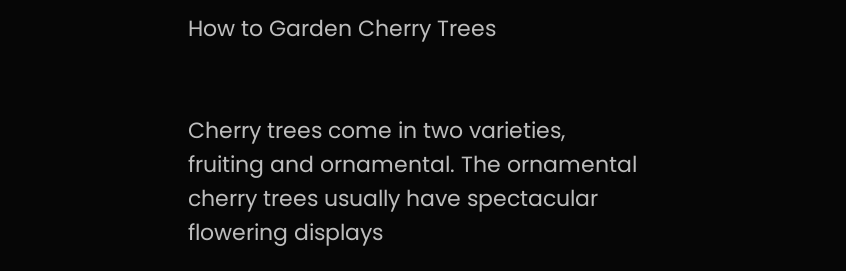How to Garden Cherry Trees


Cherry trees come in two varieties, fruiting and ornamental. The ornamental cherry trees usually have spectacular flowering displays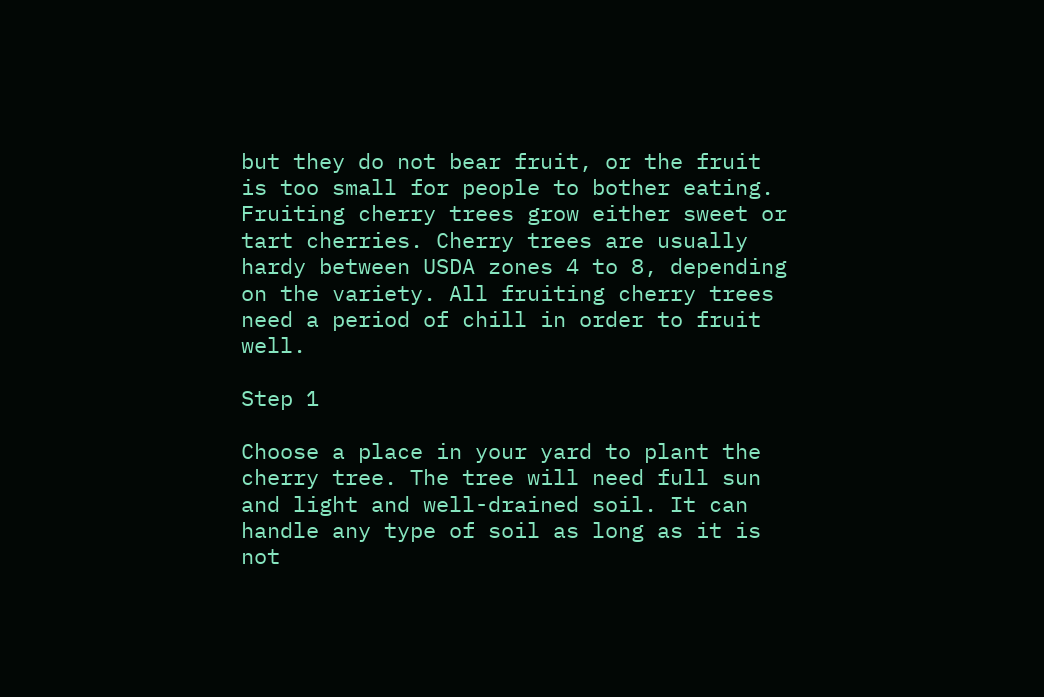but they do not bear fruit, or the fruit is too small for people to bother eating. Fruiting cherry trees grow either sweet or tart cherries. Cherry trees are usually hardy between USDA zones 4 to 8, depending on the variety. All fruiting cherry trees need a period of chill in order to fruit well.

Step 1

Choose a place in your yard to plant the cherry tree. The tree will need full sun and light and well-drained soil. It can handle any type of soil as long as it is not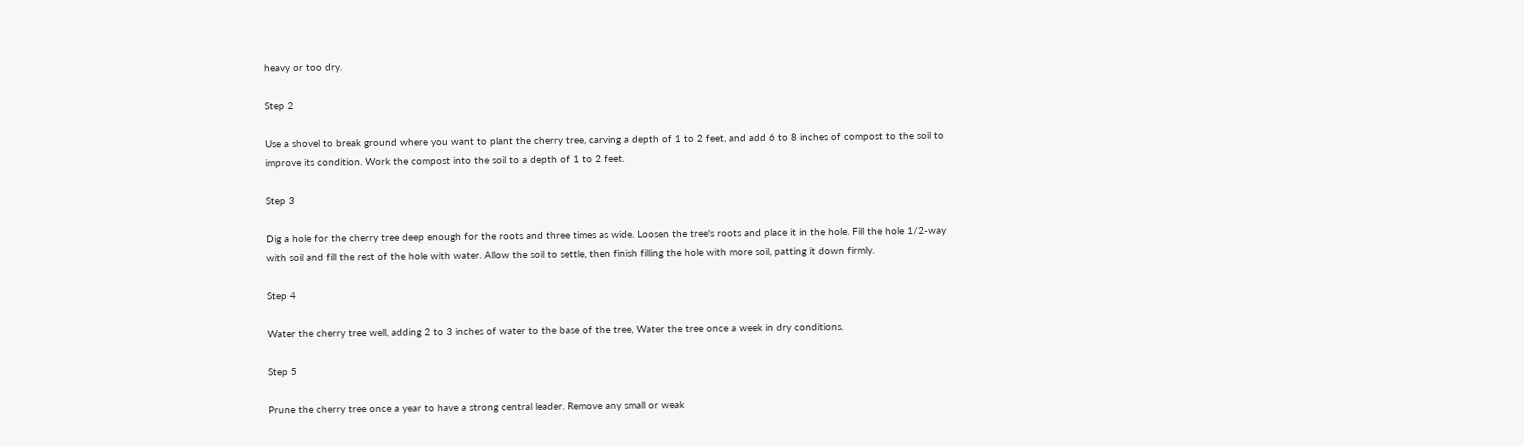heavy or too dry.

Step 2

Use a shovel to break ground where you want to plant the cherry tree, carving a depth of 1 to 2 feet, and add 6 to 8 inches of compost to the soil to improve its condition. Work the compost into the soil to a depth of 1 to 2 feet.

Step 3

Dig a hole for the cherry tree deep enough for the roots and three times as wide. Loosen the tree's roots and place it in the hole. Fill the hole 1/2-way with soil and fill the rest of the hole with water. Allow the soil to settle, then finish filling the hole with more soil, patting it down firmly.

Step 4

Water the cherry tree well, adding 2 to 3 inches of water to the base of the tree, Water the tree once a week in dry conditions.

Step 5

Prune the cherry tree once a year to have a strong central leader. Remove any small or weak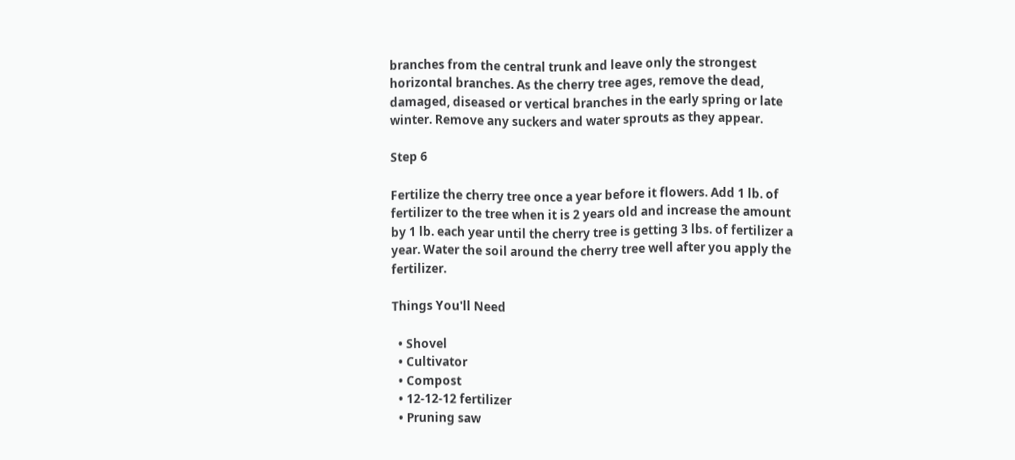branches from the central trunk and leave only the strongest horizontal branches. As the cherry tree ages, remove the dead, damaged, diseased or vertical branches in the early spring or late winter. Remove any suckers and water sprouts as they appear.

Step 6

Fertilize the cherry tree once a year before it flowers. Add 1 lb. of fertilizer to the tree when it is 2 years old and increase the amount by 1 lb. each year until the cherry tree is getting 3 lbs. of fertilizer a year. Water the soil around the cherry tree well after you apply the fertilizer.

Things You'll Need

  • Shovel
  • Cultivator
  • Compost
  • 12-12-12 fertilizer
  • Pruning saw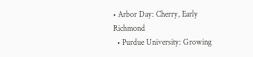• Arbor Day: Cherry, Early Richmond
  • Purdue University: Growing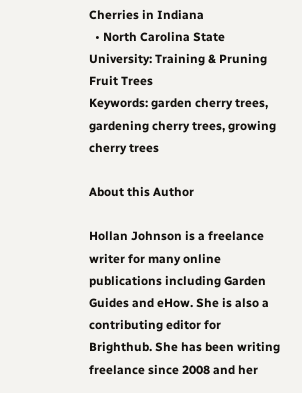Cherries in Indiana
  • North Carolina State University: Training & Pruning Fruit Trees
Keywords: garden cherry trees, gardening cherry trees, growing cherry trees

About this Author

Hollan Johnson is a freelance writer for many online publications including Garden Guides and eHow. She is also a contributing editor for Brighthub. She has been writing freelance since 2008 and her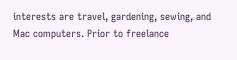interests are travel, gardening, sewing, and Mac computers. Prior to freelance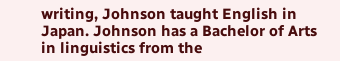writing, Johnson taught English in Japan. Johnson has a Bachelor of Arts in linguistics from the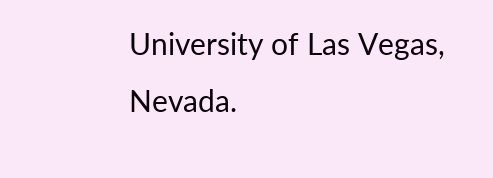University of Las Vegas, Nevada.